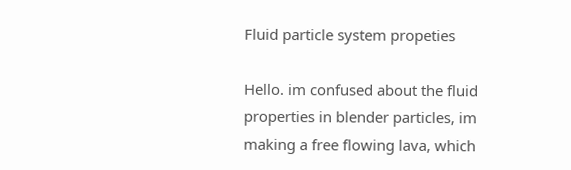Fluid particle system propeties

Hello. im confused about the fluid properties in blender particles, im making a free flowing lava, which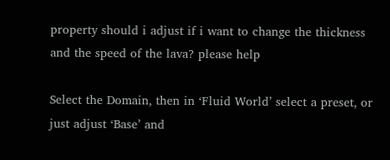property should i adjust if i want to change the thickness and the speed of the lava? please help

Select the Domain, then in ‘Fluid World’ select a preset, or just adjust ‘Base’ and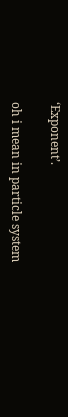‘Exponent’.

oh i mean in particle system